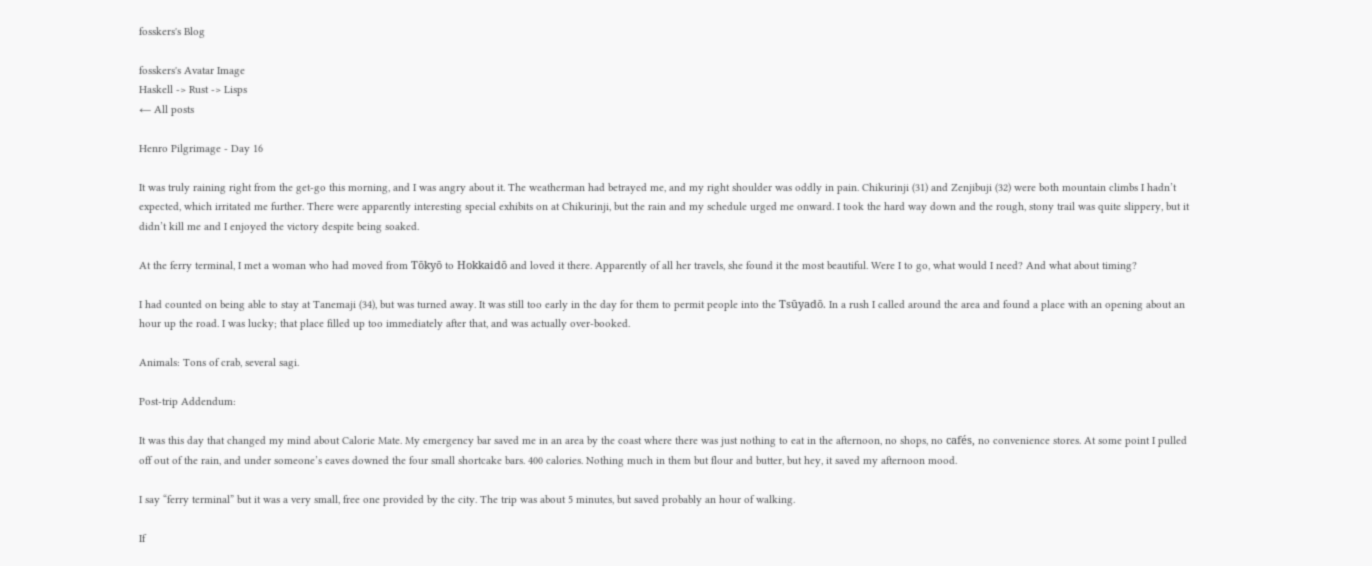fosskers's Blog

fosskers's Avatar Image
Haskell -> Rust -> Lisps
← All posts

Henro Pilgrimage - Day 16

It was truly raining right from the get-go this morning, and I was angry about it. The weatherman had betrayed me, and my right shoulder was oddly in pain. Chikurinji (31) and Zenjibuji (32) were both mountain climbs I hadn’t expected, which irritated me further. There were apparently interesting special exhibits on at Chikurinji, but the rain and my schedule urged me onward. I took the hard way down and the rough, stony trail was quite slippery, but it didn’t kill me and I enjoyed the victory despite being soaked.

At the ferry terminal, I met a woman who had moved from Tōkyō to Hokkaidō and loved it there. Apparently of all her travels, she found it the most beautiful. Were I to go, what would I need? And what about timing?

I had counted on being able to stay at Tanemaji (34), but was turned away. It was still too early in the day for them to permit people into the Tsūyadō. In a rush I called around the area and found a place with an opening about an hour up the road. I was lucky; that place filled up too immediately after that, and was actually over-booked.

Animals: Tons of crab, several sagi.

Post-trip Addendum:

It was this day that changed my mind about Calorie Mate. My emergency bar saved me in an area by the coast where there was just nothing to eat in the afternoon, no shops, no cafés, no convenience stores. At some point I pulled off out of the rain, and under someone’s eaves downed the four small shortcake bars. 400 calories. Nothing much in them but flour and butter, but hey, it saved my afternoon mood.

I say “ferry terminal” but it was a very small, free one provided by the city. The trip was about 5 minutes, but saved probably an hour of walking.

If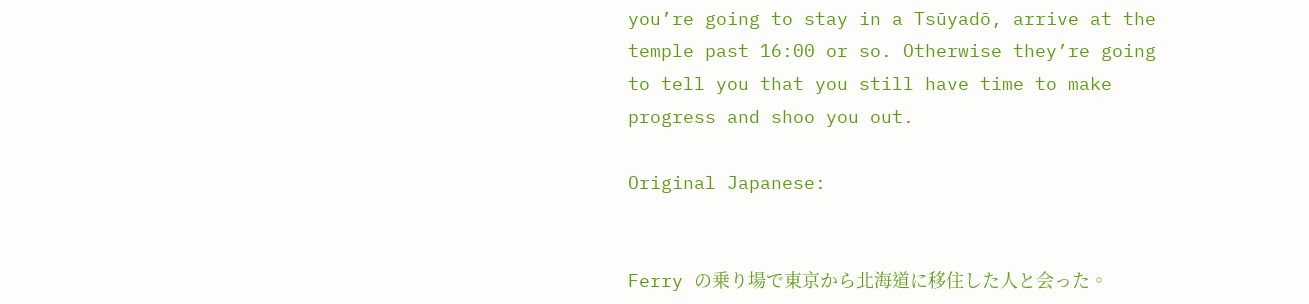you’re going to stay in a Tsūyadō, arrive at the temple past 16:00 or so. Otherwise they’re going to tell you that you still have time to make progress and shoo you out.

Original Japanese:


Ferry の乗り場で東京から北海道に移住した人と会った。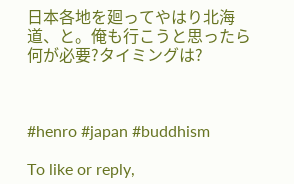日本各地を廻ってやはり北海道、と。俺も行こうと思ったら何が必要?タイミングは?



#henro #japan #buddhism

To like or reply,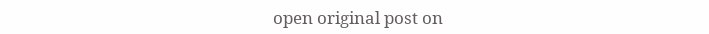open original post on